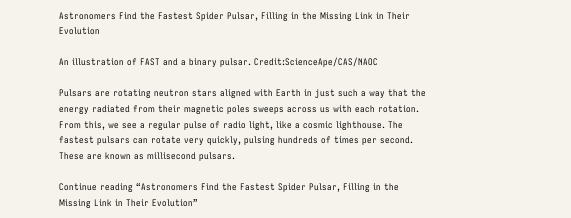Astronomers Find the Fastest Spider Pulsar, Filling in the Missing Link in Their Evolution

An illustration of FAST and a binary pulsar. Credit:ScienceApe/CAS/NAOC

Pulsars are rotating neutron stars aligned with Earth in just such a way that the energy radiated from their magnetic poles sweeps across us with each rotation. From this, we see a regular pulse of radio light, like a cosmic lighthouse. The fastest pulsars can rotate very quickly, pulsing hundreds of times per second. These are known as millisecond pulsars.

Continue reading “Astronomers Find the Fastest Spider Pulsar, Filling in the Missing Link in Their Evolution”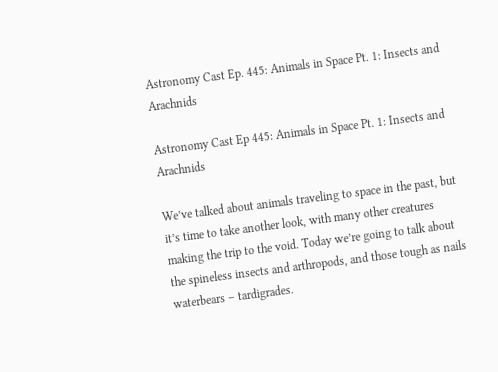Astronomy Cast Ep. 445: Animals in Space Pt. 1: Insects and Arachnids

Astronomy Cast Ep 445: Animals in Space Pt. 1: Insects and Arachnids

We’ve talked about animals traveling to space in the past, but it’s time to take another look, with many other creatures making the trip to the void. Today we’re going to talk about the spineless insects and arthropods, and those tough as nails waterbears – tardigrades.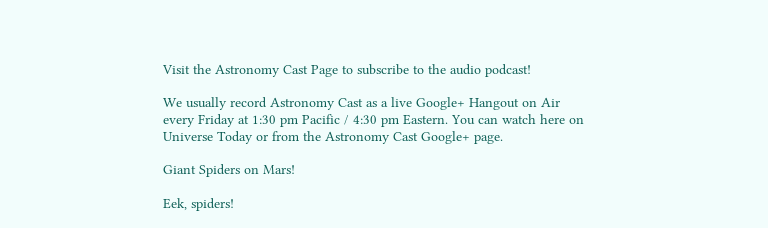Visit the Astronomy Cast Page to subscribe to the audio podcast!

We usually record Astronomy Cast as a live Google+ Hangout on Air every Friday at 1:30 pm Pacific / 4:30 pm Eastern. You can watch here on Universe Today or from the Astronomy Cast Google+ page.

Giant Spiders on Mars!

Eek, spiders!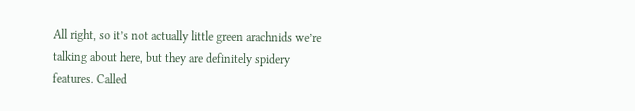All right, so it’s not actually little green arachnids we’re talking about here, but they are definitely spidery features. Called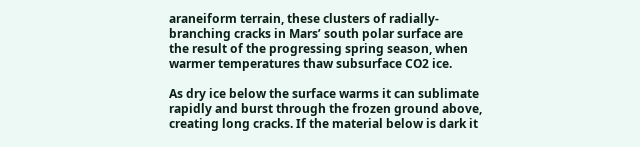araneiform terrain, these clusters of radially-branching cracks in Mars’ south polar surface are the result of the progressing spring season, when warmer temperatures thaw subsurface CO2 ice.

As dry ice below the surface warms it can sublimate rapidly and burst through the frozen ground above, creating long cracks. If the material below is dark it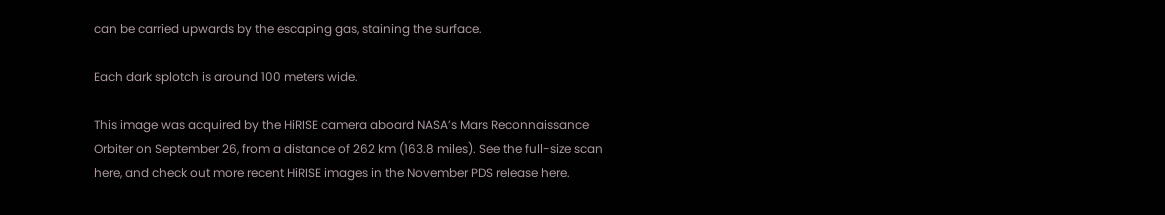can be carried upwards by the escaping gas, staining the surface.

Each dark splotch is around 100 meters wide.

This image was acquired by the HiRISE camera aboard NASA’s Mars Reconnaissance Orbiter on September 26, from a distance of 262 km (163.8 miles). See the full-size scan here, and check out more recent HiRISE images in the November PDS release here.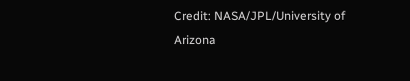Credit: NASA/JPL/University of Arizona